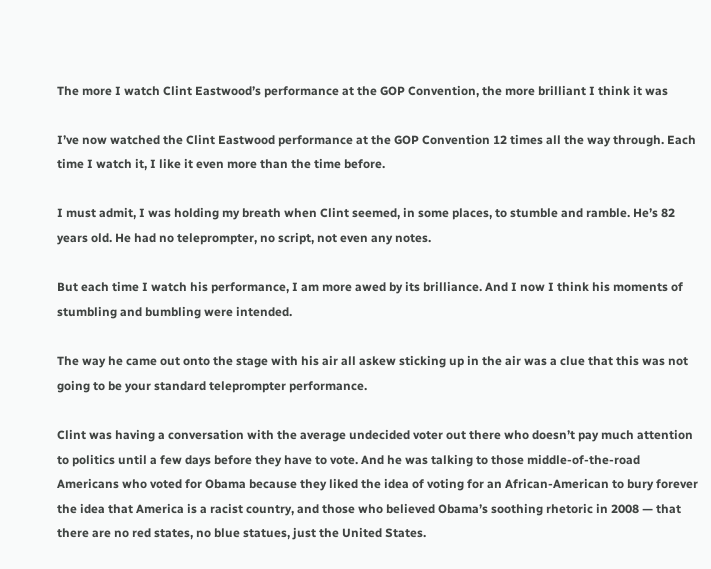The more I watch Clint Eastwood’s performance at the GOP Convention, the more brilliant I think it was

I’ve now watched the Clint Eastwood performance at the GOP Convention 12 times all the way through. Each time I watch it, I like it even more than the time before.

I must admit, I was holding my breath when Clint seemed, in some places, to stumble and ramble. He’s 82 years old. He had no teleprompter, no script, not even any notes.

But each time I watch his performance, I am more awed by its brilliance. And I now I think his moments of stumbling and bumbling were intended.

The way he came out onto the stage with his air all askew sticking up in the air was a clue that this was not going to be your standard teleprompter performance.

Clint was having a conversation with the average undecided voter out there who doesn’t pay much attention to politics until a few days before they have to vote. And he was talking to those middle-of-the-road Americans who voted for Obama because they liked the idea of voting for an African-American to bury forever the idea that America is a racist country, and those who believed Obama’s soothing rhetoric in 2008 — that there are no red states, no blue statues, just the United States.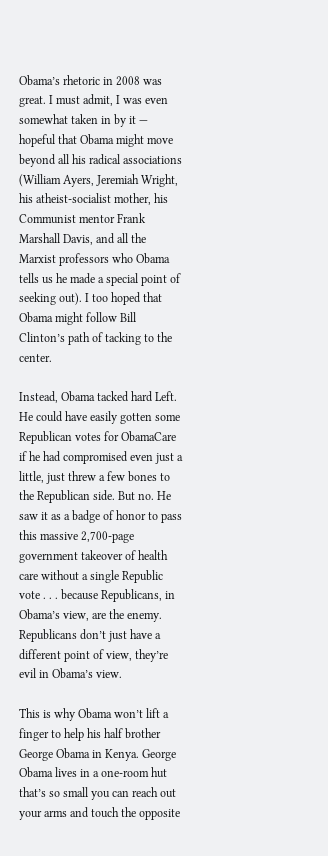Obama’s rhetoric in 2008 was great. I must admit, I was even somewhat taken in by it — hopeful that Obama might move beyond all his radical associations (William Ayers, Jeremiah Wright, his atheist-socialist mother, his Communist mentor Frank Marshall Davis, and all the Marxist professors who Obama tells us he made a special point of seeking out). I too hoped that Obama might follow Bill Clinton’s path of tacking to the center.

Instead, Obama tacked hard Left. He could have easily gotten some Republican votes for ObamaCare if he had compromised even just a little, just threw a few bones to the Republican side. But no. He saw it as a badge of honor to pass this massive 2,700-page government takeover of health care without a single Republic vote . . . because Republicans, in Obama’s view, are the enemy. Republicans don’t just have a different point of view, they’re evil in Obama’s view.

This is why Obama won’t lift a finger to help his half brother George Obama in Kenya. George Obama lives in a one-room hut that’s so small you can reach out your arms and touch the opposite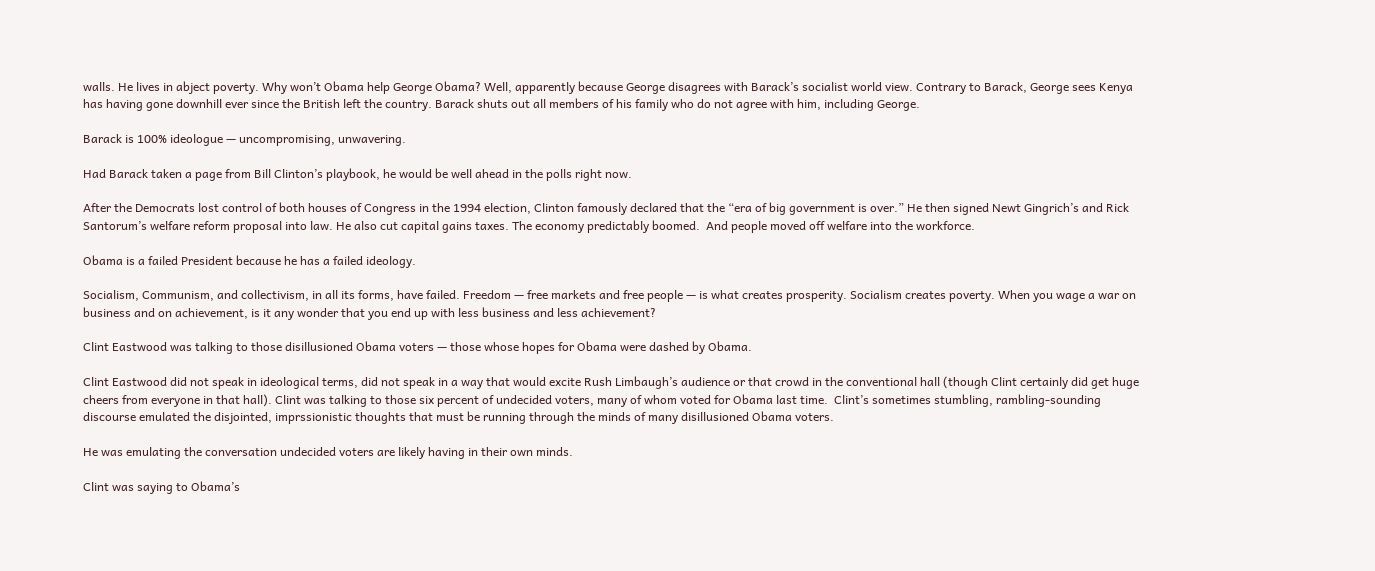walls. He lives in abject poverty. Why won’t Obama help George Obama? Well, apparently because George disagrees with Barack’s socialist world view. Contrary to Barack, George sees Kenya has having gone downhill ever since the British left the country. Barack shuts out all members of his family who do not agree with him, including George.

Barack is 100% ideologue — uncompromising, unwavering.

Had Barack taken a page from Bill Clinton’s playbook, he would be well ahead in the polls right now.

After the Democrats lost control of both houses of Congress in the 1994 election, Clinton famously declared that the “era of big government is over.” He then signed Newt Gingrich’s and Rick Santorum’s welfare reform proposal into law. He also cut capital gains taxes. The economy predictably boomed.  And people moved off welfare into the workforce.

Obama is a failed President because he has a failed ideology.

Socialism, Communism, and collectivism, in all its forms, have failed. Freedom — free markets and free people — is what creates prosperity. Socialism creates poverty. When you wage a war on business and on achievement, is it any wonder that you end up with less business and less achievement?

Clint Eastwood was talking to those disillusioned Obama voters — those whose hopes for Obama were dashed by Obama.

Clint Eastwood did not speak in ideological terms, did not speak in a way that would excite Rush Limbaugh’s audience or that crowd in the conventional hall (though Clint certainly did get huge cheers from everyone in that hall). Clint was talking to those six percent of undecided voters, many of whom voted for Obama last time.  Clint’s sometimes stumbling, rambling-sounding  discourse emulated the disjointed, imprssionistic thoughts that must be running through the minds of many disillusioned Obama voters.

He was emulating the conversation undecided voters are likely having in their own minds.

Clint was saying to Obama’s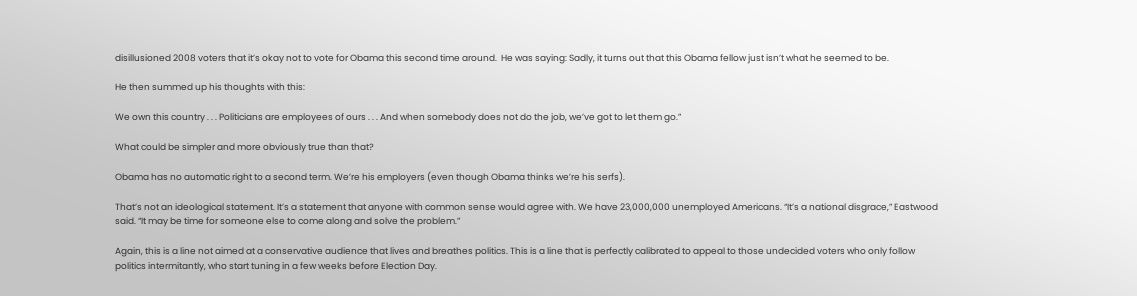disillusioned 2008 voters that it’s okay not to vote for Obama this second time around.  He was saying: Sadly, it turns out that this Obama fellow just isn’t what he seemed to be.

He then summed up his thoughts with this:

We own this country . . . Politicians are employees of ours . . . And when somebody does not do the job, we’ve got to let them go.”

What could be simpler and more obviously true than that?

Obama has no automatic right to a second term. We’re his employers (even though Obama thinks we’re his serfs).

That’s not an ideological statement. It’s a statement that anyone with common sense would agree with. We have 23,000,000 unemployed Americans. “It’s a national disgrace,” Eastwood said. “It may be time for someone else to come along and solve the problem.”

Again, this is a line not aimed at a conservative audience that lives and breathes politics. This is a line that is perfectly calibrated to appeal to those undecided voters who only follow politics intermitantly, who start tuning in a few weeks before Election Day.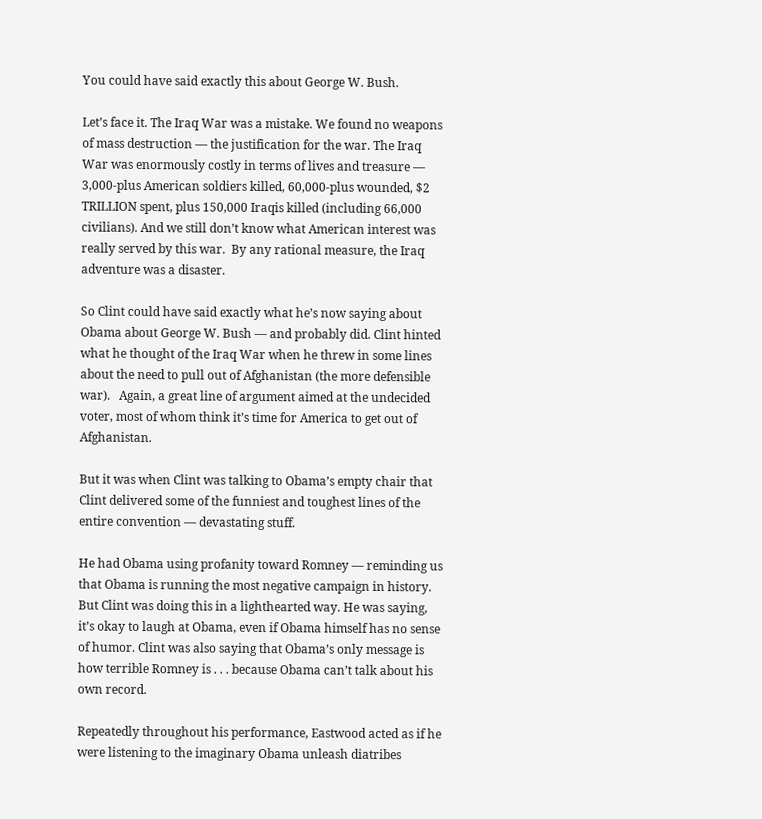You could have said exactly this about George W. Bush.

Let’s face it. The Iraq War was a mistake. We found no weapons of mass destruction — the justification for the war. The Iraq War was enormously costly in terms of lives and treasure — 3,000-plus American soldiers killed, 60,000-plus wounded, $2 TRILLION spent, plus 150,000 Iraqis killed (including 66,000 civilians). And we still don’t know what American interest was really served by this war.  By any rational measure, the Iraq adventure was a disaster.

So Clint could have said exactly what he’s now saying about Obama about George W. Bush — and probably did. Clint hinted what he thought of the Iraq War when he threw in some lines about the need to pull out of Afghanistan (the more defensible war).   Again, a great line of argument aimed at the undecided voter, most of whom think it’s time for America to get out of Afghanistan.

But it was when Clint was talking to Obama’s empty chair that Clint delivered some of the funniest and toughest lines of the entire convention — devastating stuff.

He had Obama using profanity toward Romney — reminding us that Obama is running the most negative campaign in history. But Clint was doing this in a lighthearted way. He was saying, it’s okay to laugh at Obama, even if Obama himself has no sense of humor. Clint was also saying that Obama’s only message is how terrible Romney is . . . because Obama can’t talk about his own record.

Repeatedly throughout his performance, Eastwood acted as if he were listening to the imaginary Obama unleash diatribes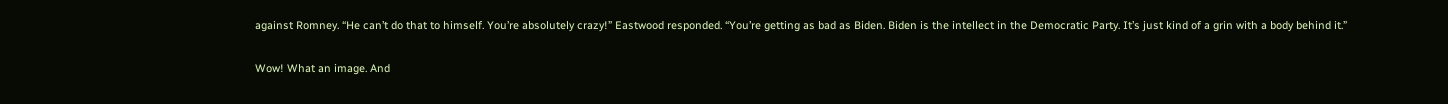against Romney. “He can’t do that to himself. You’re absolutely crazy!” Eastwood responded. “You’re getting as bad as Biden. Biden is the intellect in the Democratic Party. It’s just kind of a grin with a body behind it.”

Wow! What an image. And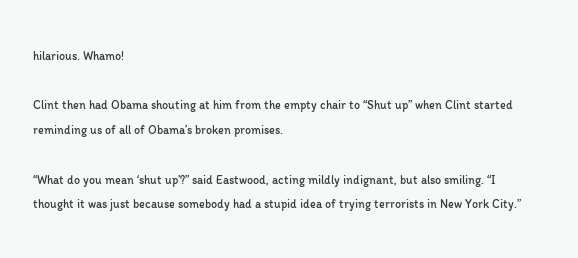hilarious. Whamo!

Clint then had Obama shouting at him from the empty chair to “Shut up” when Clint started reminding us of all of Obama’s broken promises.

“What do you mean ‘shut up’?” said Eastwood, acting mildly indignant, but also smiling. “I thought it was just because somebody had a stupid idea of trying terrorists in New York City.”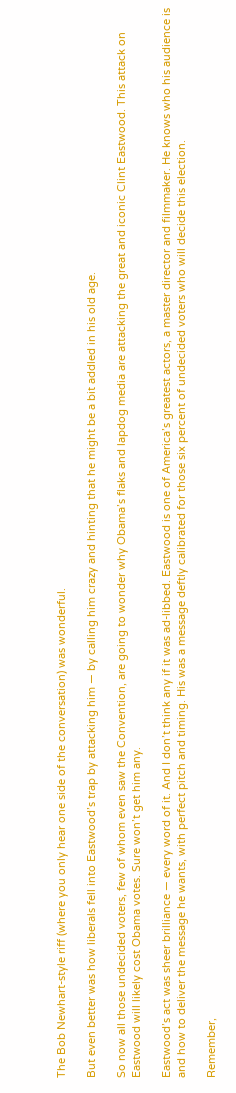The Bob Newhart-style riff (where you only hear one side of the conversation) was wonderful.

But even better was how liberals fell into Eastwood’s trap by attacking him — by calling him crazy and hinting that he might be a bit addled in his old age.

So now all those undecided voters, few of whom even saw the Convention, are going to wonder why Obama’s flaks and lapdog media are attacking the great and iconic Clint Eastwood. This attack on Eastwood will likely cost Obama votes. Sure won’t get him any.

Eastwood’s act was sheer brilliance — every word of it. And I don’t think any if it was ad-libbed. Eastwood is one of America’s greatest actors, a master director and filmmaker. He knows who his audience is and how to deliver the message he wants, with perfect pitch and timing. His was a message deftly calibrated for those six percent of undecided voters who will decide this election.

Remember,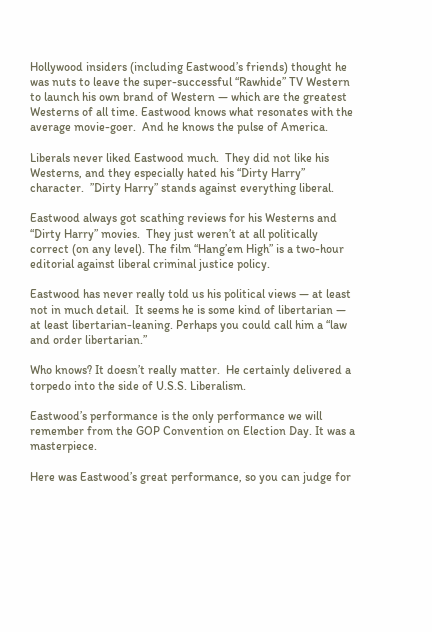Hollywood insiders (including Eastwood’s friends) thought he was nuts to leave the super-successful “Rawhide” TV Western to launch his own brand of Western — which are the greatest Westerns of all time. Eastwood knows what resonates with the average movie-goer.  And he knows the pulse of America.

Liberals never liked Eastwood much.  They did not like his Westerns, and they especially hated his “Dirty Harry” character.  ”Dirty Harry” stands against everything liberal.

Eastwood always got scathing reviews for his Westerns and “Dirty Harry” movies.  They just weren’t at all politically correct (on any level). The film “Hang’em High” is a two-hour editorial against liberal criminal justice policy.

Eastwood has never really told us his political views — at least not in much detail.  It seems he is some kind of libertarian — at least libertarian-leaning. Perhaps you could call him a “law and order libertarian.”

Who knows? It doesn’t really matter.  He certainly delivered a torpedo into the side of U.S.S. Liberalism.

Eastwood’s performance is the only performance we will remember from the GOP Convention on Election Day. It was a masterpiece.

Here was Eastwood’s great performance, so you can judge for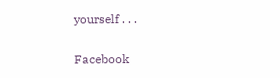yourself . . .

Facebook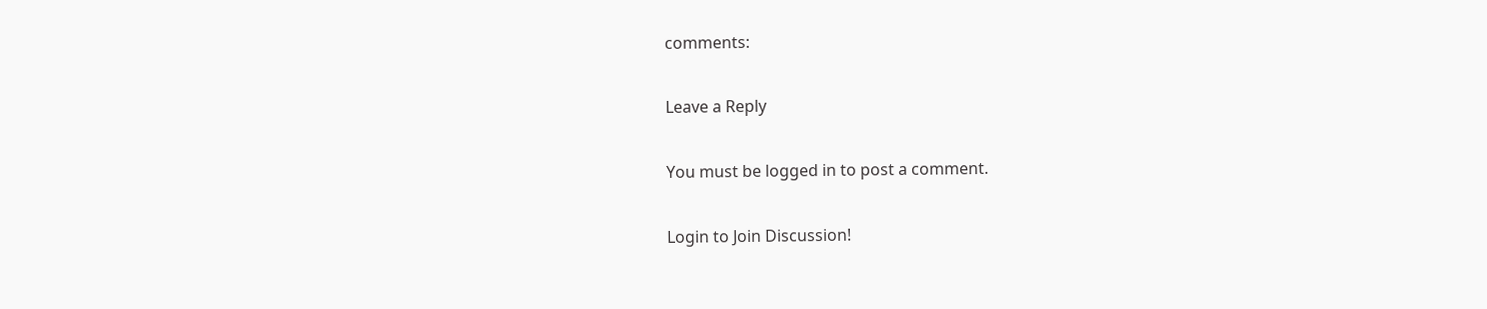comments:

Leave a Reply

You must be logged in to post a comment.

Login to Join Discussion!